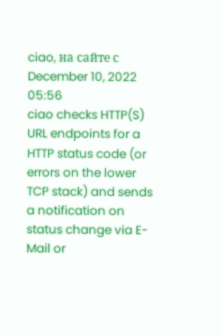ciao, на сайте с December 10, 2022 05:56
ciao checks HTTP(S) URL endpoints for a HTTP status code (or errors on the lower TCP stack) and sends a notification on status change via E-Mail or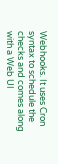Webhooks. It uses Cron syntax to schedule the checks and comes along with a Web UI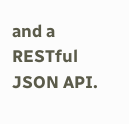and a RESTful JSON API.